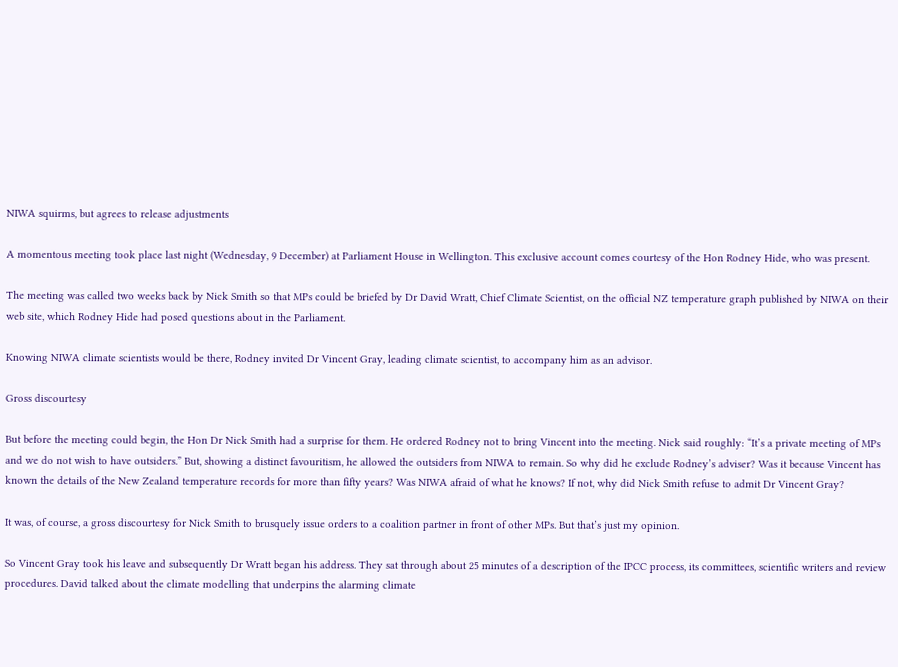NIWA squirms, but agrees to release adjustments

A momentous meeting took place last night (Wednesday, 9 December) at Parliament House in Wellington. This exclusive account comes courtesy of the Hon Rodney Hide, who was present.

The meeting was called two weeks back by Nick Smith so that MPs could be briefed by Dr David Wratt, Chief Climate Scientist, on the official NZ temperature graph published by NIWA on their web site, which Rodney Hide had posed questions about in the Parliament.

Knowing NIWA climate scientists would be there, Rodney invited Dr Vincent Gray, leading climate scientist, to accompany him as an advisor.

Gross discourtesy

But before the meeting could begin, the Hon Dr Nick Smith had a surprise for them. He ordered Rodney not to bring Vincent into the meeting. Nick said roughly: “It’s a private meeting of MPs and we do not wish to have outsiders.” But, showing a distinct favouritism, he allowed the outsiders from NIWA to remain. So why did he exclude Rodney’s adviser? Was it because Vincent has known the details of the New Zealand temperature records for more than fifty years? Was NIWA afraid of what he knows? If not, why did Nick Smith refuse to admit Dr Vincent Gray?

It was, of course, a gross discourtesy for Nick Smith to brusquely issue orders to a coalition partner in front of other MPs. But that’s just my opinion.

So Vincent Gray took his leave and subsequently Dr Wratt began his address. They sat through about 25 minutes of a description of the IPCC process, its committees, scientific writers and review procedures. David talked about the climate modelling that underpins the alarming climate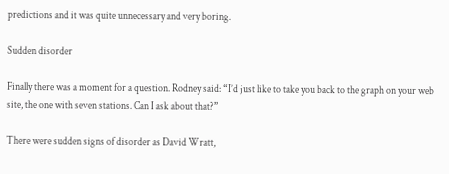predictions and it was quite unnecessary and very boring.

Sudden disorder

Finally there was a moment for a question. Rodney said: “I’d just like to take you back to the graph on your web site, the one with seven stations. Can I ask about that?”

There were sudden signs of disorder as David Wratt,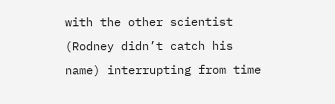with the other scientist (Rodney didn’t catch his name) interrupting from time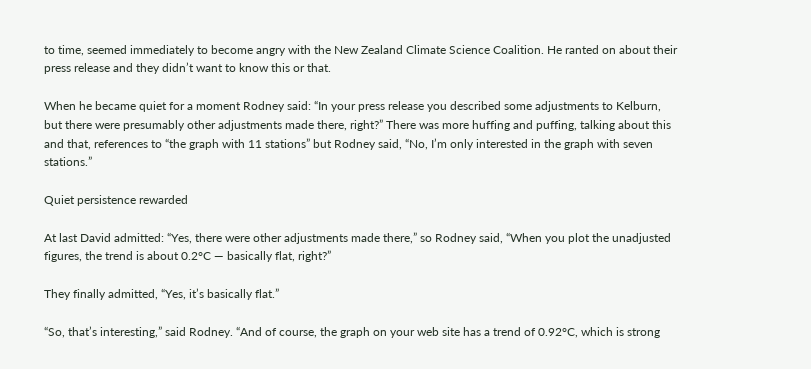to time, seemed immediately to become angry with the New Zealand Climate Science Coalition. He ranted on about their press release and they didn’t want to know this or that.

When he became quiet for a moment Rodney said: “In your press release you described some adjustments to Kelburn, but there were presumably other adjustments made there, right?” There was more huffing and puffing, talking about this and that, references to “the graph with 11 stations” but Rodney said, “No, I’m only interested in the graph with seven stations.”

Quiet persistence rewarded

At last David admitted: “Yes, there were other adjustments made there,” so Rodney said, “When you plot the unadjusted figures, the trend is about 0.2°C — basically flat, right?”

They finally admitted, “Yes, it’s basically flat.”

“So, that’s interesting,” said Rodney. “And of course, the graph on your web site has a trend of 0.92°C, which is strong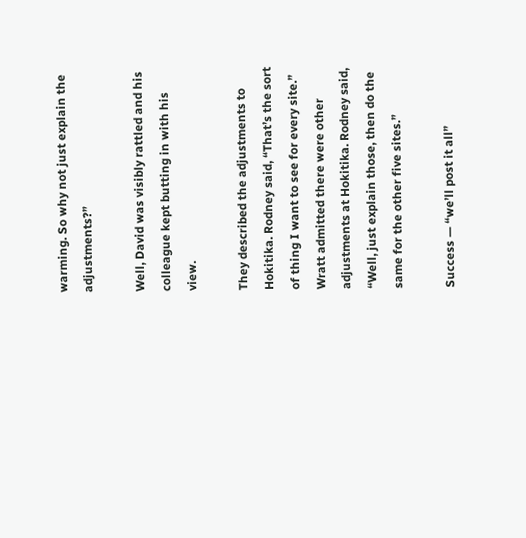warming. So why not just explain the adjustments?”

Well, David was visibly rattled and his colleague kept butting in with his view.

They described the adjustments to Hokitika. Rodney said, “That’s the sort of thing I want to see for every site.” Wratt admitted there were other adjustments at Hokitika. Rodney said, “Well, just explain those, then do the same for the other five sites.”

Success — “we’ll post it all”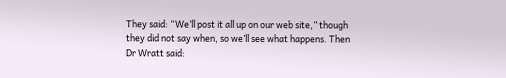They said: “We’ll post it all up on our web site,” though they did not say when, so we’ll see what happens. Then Dr Wratt said: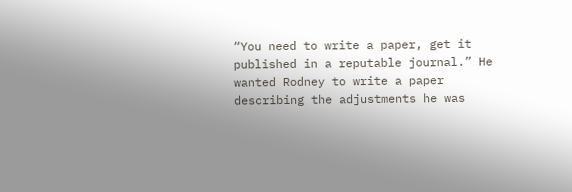“You need to write a paper, get it published in a reputable journal.” He wanted Rodney to write a paper describing the adjustments he was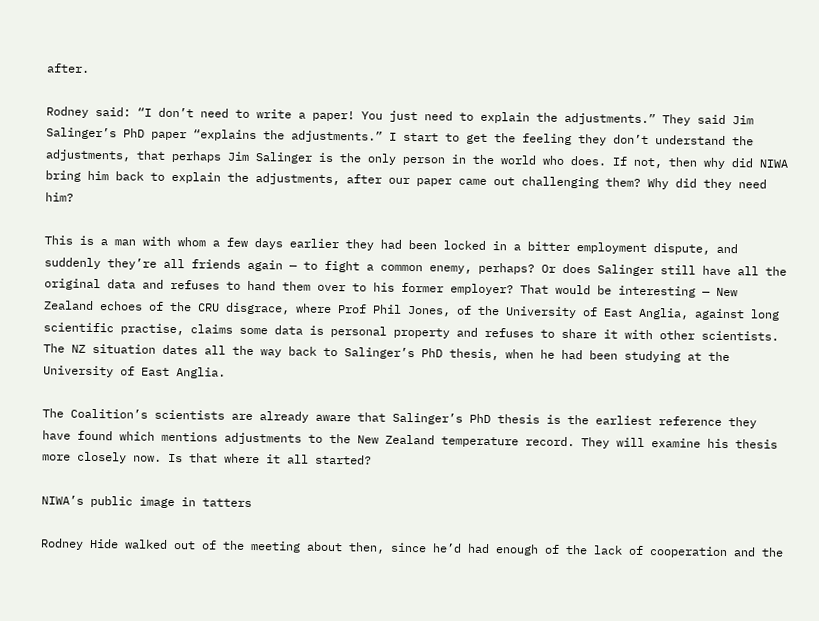after.

Rodney said: “I don’t need to write a paper! You just need to explain the adjustments.” They said Jim Salinger’s PhD paper “explains the adjustments.” I start to get the feeling they don’t understand the adjustments, that perhaps Jim Salinger is the only person in the world who does. If not, then why did NIWA bring him back to explain the adjustments, after our paper came out challenging them? Why did they need him?

This is a man with whom a few days earlier they had been locked in a bitter employment dispute, and suddenly they’re all friends again — to fight a common enemy, perhaps? Or does Salinger still have all the original data and refuses to hand them over to his former employer? That would be interesting — New Zealand echoes of the CRU disgrace, where Prof Phil Jones, of the University of East Anglia, against long scientific practise, claims some data is personal property and refuses to share it with other scientists. The NZ situation dates all the way back to Salinger’s PhD thesis, when he had been studying at the University of East Anglia.

The Coalition’s scientists are already aware that Salinger’s PhD thesis is the earliest reference they have found which mentions adjustments to the New Zealand temperature record. They will examine his thesis more closely now. Is that where it all started?

NIWA’s public image in tatters

Rodney Hide walked out of the meeting about then, since he’d had enough of the lack of cooperation and the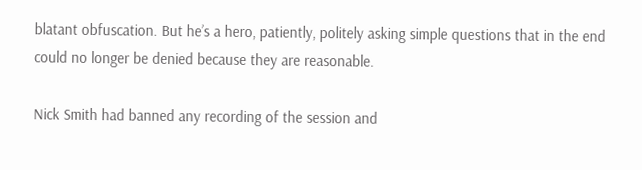blatant obfuscation. But he’s a hero, patiently, politely asking simple questions that in the end could no longer be denied because they are reasonable.

Nick Smith had banned any recording of the session and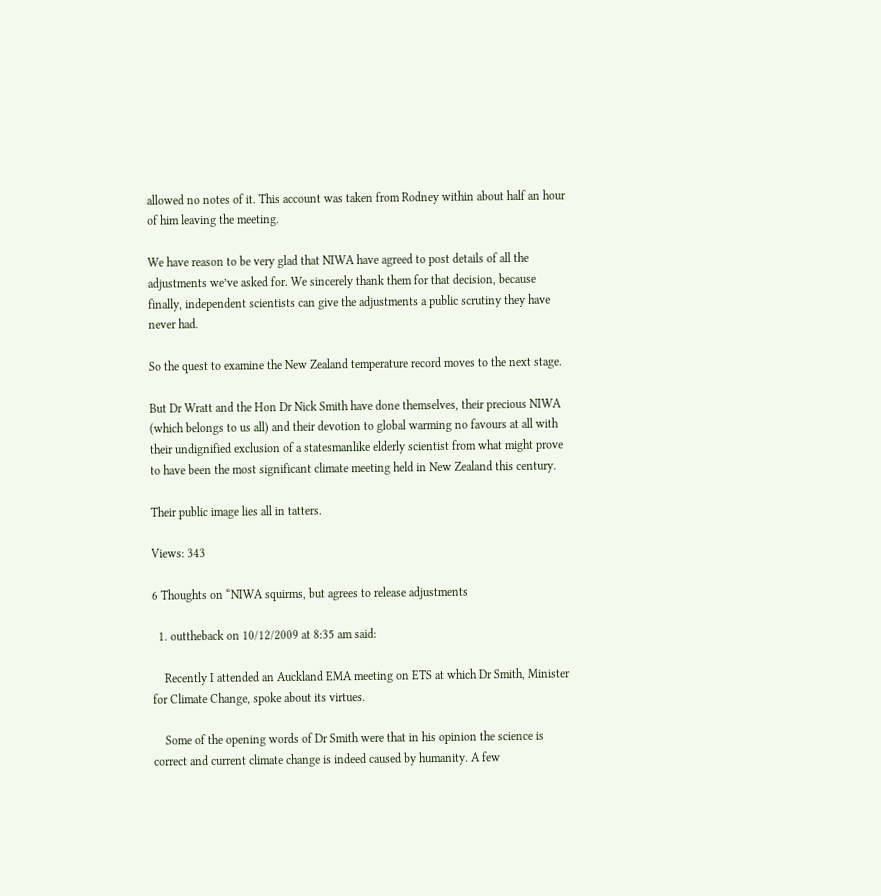allowed no notes of it. This account was taken from Rodney within about half an hour of him leaving the meeting.

We have reason to be very glad that NIWA have agreed to post details of all the adjustments we’ve asked for. We sincerely thank them for that decision, because finally, independent scientists can give the adjustments a public scrutiny they have never had.

So the quest to examine the New Zealand temperature record moves to the next stage.

But Dr Wratt and the Hon Dr Nick Smith have done themselves, their precious NIWA (which belongs to us all) and their devotion to global warming no favours at all with their undignified exclusion of a statesmanlike elderly scientist from what might prove to have been the most significant climate meeting held in New Zealand this century.

Their public image lies all in tatters.

Views: 343

6 Thoughts on “NIWA squirms, but agrees to release adjustments

  1. outtheback on 10/12/2009 at 8:35 am said:

    Recently I attended an Auckland EMA meeting on ETS at which Dr Smith, Minister for Climate Change, spoke about its virtues.

    Some of the opening words of Dr Smith were that in his opinion the science is correct and current climate change is indeed caused by humanity. A few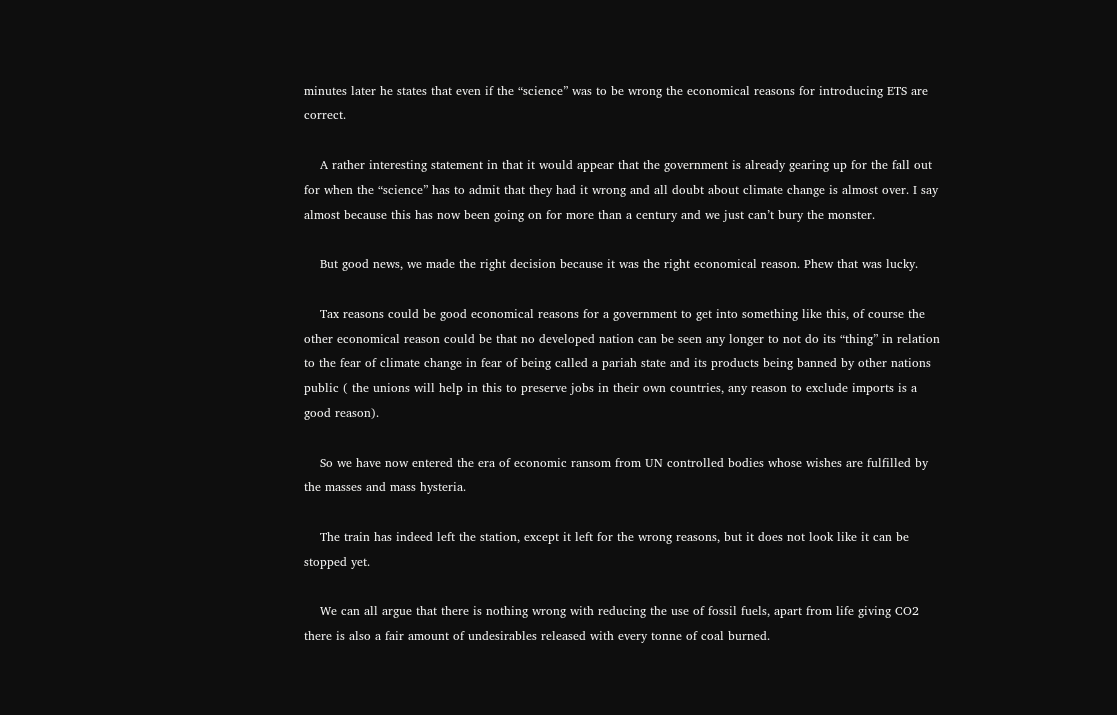minutes later he states that even if the “science” was to be wrong the economical reasons for introducing ETS are correct.

    A rather interesting statement in that it would appear that the government is already gearing up for the fall out for when the “science” has to admit that they had it wrong and all doubt about climate change is almost over. I say almost because this has now been going on for more than a century and we just can’t bury the monster.

    But good news, we made the right decision because it was the right economical reason. Phew that was lucky.

    Tax reasons could be good economical reasons for a government to get into something like this, of course the other economical reason could be that no developed nation can be seen any longer to not do its “thing” in relation to the fear of climate change in fear of being called a pariah state and its products being banned by other nations public ( the unions will help in this to preserve jobs in their own countries, any reason to exclude imports is a good reason).

    So we have now entered the era of economic ransom from UN controlled bodies whose wishes are fulfilled by the masses and mass hysteria.

    The train has indeed left the station, except it left for the wrong reasons, but it does not look like it can be stopped yet.

    We can all argue that there is nothing wrong with reducing the use of fossil fuels, apart from life giving CO2 there is also a fair amount of undesirables released with every tonne of coal burned.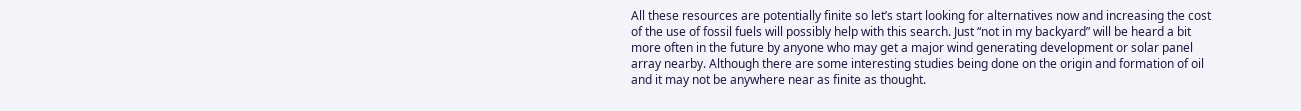All these resources are potentially finite so let’s start looking for alternatives now and increasing the cost of the use of fossil fuels will possibly help with this search. Just “not in my backyard” will be heard a bit more often in the future by anyone who may get a major wind generating development or solar panel array nearby. Although there are some interesting studies being done on the origin and formation of oil and it may not be anywhere near as finite as thought.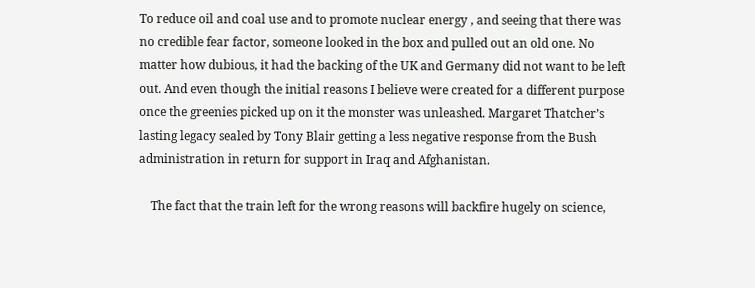To reduce oil and coal use and to promote nuclear energy , and seeing that there was no credible fear factor, someone looked in the box and pulled out an old one. No matter how dubious, it had the backing of the UK and Germany did not want to be left out. And even though the initial reasons I believe were created for a different purpose once the greenies picked up on it the monster was unleashed. Margaret Thatcher’s lasting legacy sealed by Tony Blair getting a less negative response from the Bush administration in return for support in Iraq and Afghanistan.

    The fact that the train left for the wrong reasons will backfire hugely on science,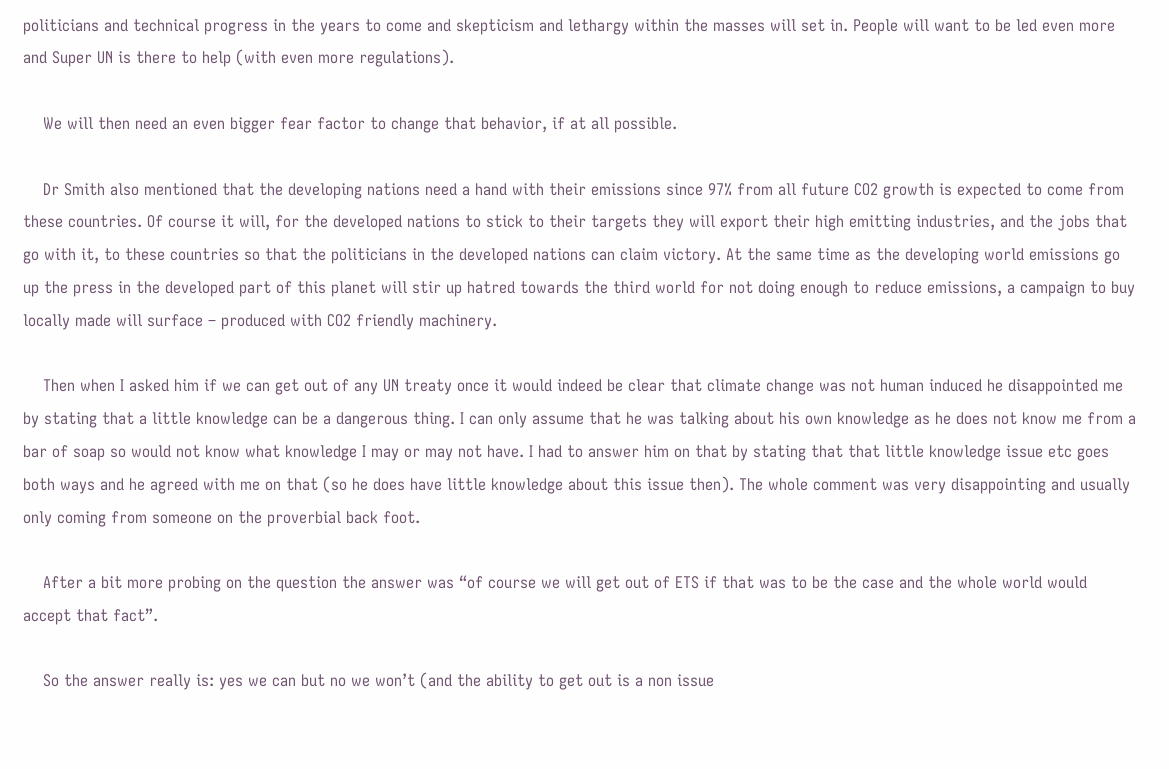politicians and technical progress in the years to come and skepticism and lethargy within the masses will set in. People will want to be led even more and Super UN is there to help (with even more regulations).

    We will then need an even bigger fear factor to change that behavior, if at all possible.

    Dr Smith also mentioned that the developing nations need a hand with their emissions since 97% from all future CO2 growth is expected to come from these countries. Of course it will, for the developed nations to stick to their targets they will export their high emitting industries, and the jobs that go with it, to these countries so that the politicians in the developed nations can claim victory. At the same time as the developing world emissions go up the press in the developed part of this planet will stir up hatred towards the third world for not doing enough to reduce emissions, a campaign to buy locally made will surface – produced with CO2 friendly machinery.

    Then when I asked him if we can get out of any UN treaty once it would indeed be clear that climate change was not human induced he disappointed me by stating that a little knowledge can be a dangerous thing. I can only assume that he was talking about his own knowledge as he does not know me from a bar of soap so would not know what knowledge I may or may not have. I had to answer him on that by stating that that little knowledge issue etc goes both ways and he agreed with me on that (so he does have little knowledge about this issue then). The whole comment was very disappointing and usually only coming from someone on the proverbial back foot.

    After a bit more probing on the question the answer was “of course we will get out of ETS if that was to be the case and the whole world would accept that fact”.

    So the answer really is: yes we can but no we won’t (and the ability to get out is a non issue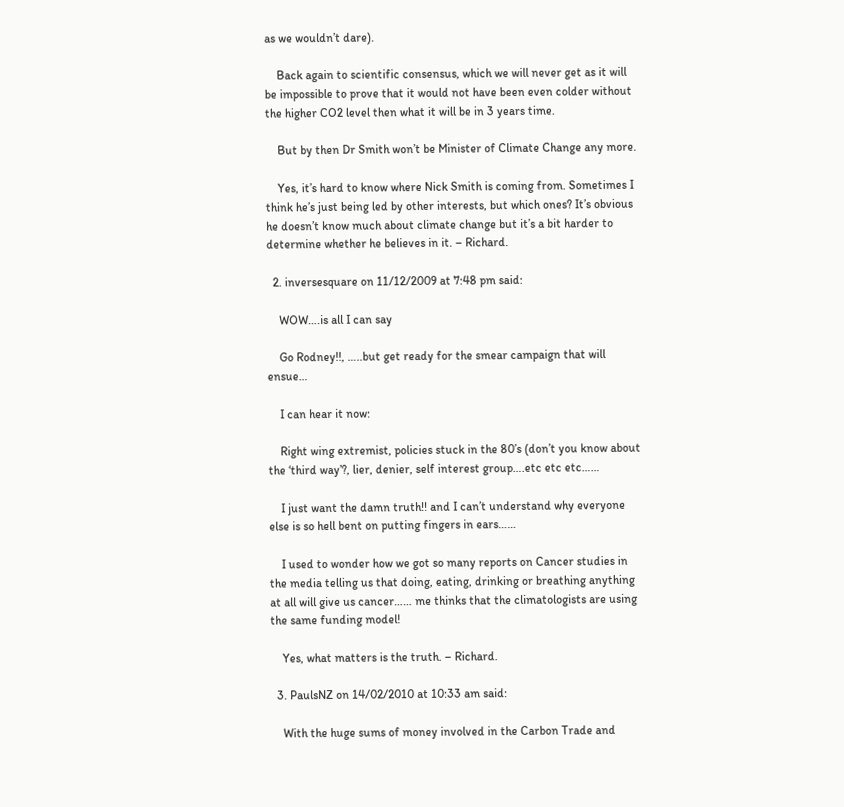as we wouldn’t dare).

    Back again to scientific consensus, which we will never get as it will be impossible to prove that it would not have been even colder without the higher CO2 level then what it will be in 3 years time.

    But by then Dr Smith won’t be Minister of Climate Change any more.

    Yes, it’s hard to know where Nick Smith is coming from. Sometimes I think he’s just being led by other interests, but which ones? It’s obvious he doesn’t know much about climate change but it’s a bit harder to determine whether he believes in it. – Richard.

  2. inversesquare on 11/12/2009 at 7:48 pm said:

    WOW….is all I can say

    Go Rodney!!, …..but get ready for the smear campaign that will ensue…

    I can hear it now:

    Right wing extremist, policies stuck in the 80’s (don’t you know about the ‘third way’?, lier, denier, self interest group….etc etc etc……

    I just want the damn truth!! and I can’t understand why everyone else is so hell bent on putting fingers in ears……

    I used to wonder how we got so many reports on Cancer studies in the media telling us that doing, eating, drinking or breathing anything at all will give us cancer…… me thinks that the climatologists are using the same funding model!

    Yes, what matters is the truth. – Richard.

  3. PaulsNZ on 14/02/2010 at 10:33 am said:

    With the huge sums of money involved in the Carbon Trade and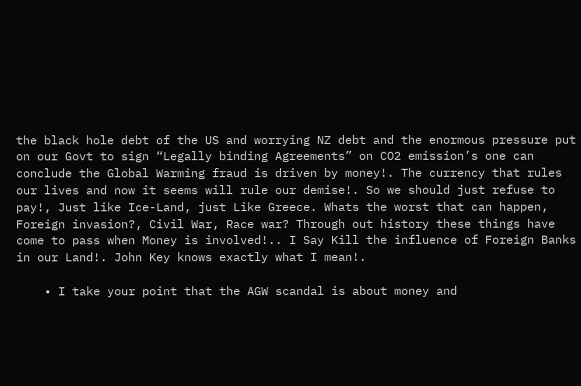the black hole debt of the US and worrying NZ debt and the enormous pressure put on our Govt to sign “Legally binding Agreements” on CO2 emission’s one can conclude the Global Warming fraud is driven by money!. The currency that rules our lives and now it seems will rule our demise!. So we should just refuse to pay!, Just like Ice-Land, just Like Greece. Whats the worst that can happen, Foreign invasion?, Civil War, Race war? Through out history these things have come to pass when Money is involved!.. I Say Kill the influence of Foreign Banks in our Land!. John Key knows exactly what I mean!.

    • I take your point that the AGW scandal is about money and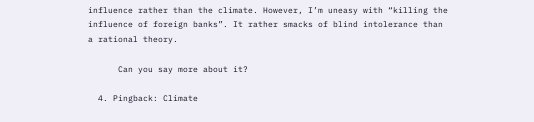influence rather than the climate. However, I’m uneasy with “killing the influence of foreign banks”. It rather smacks of blind intolerance than a rational theory.

      Can you say more about it?

  4. Pingback: Climate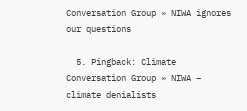Conversation Group » NIWA ignores our questions

  5. Pingback: Climate Conversation Group » NIWA – climate denialists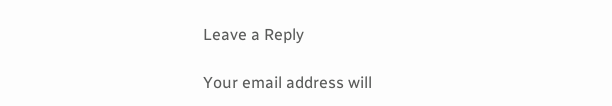Leave a Reply

Your email address will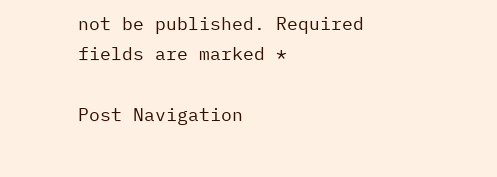not be published. Required fields are marked *

Post Navigation